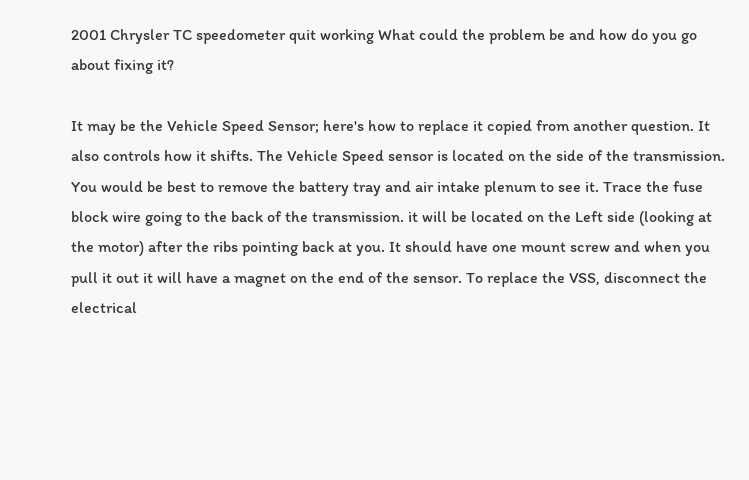2001 Chrysler TC speedometer quit working What could the problem be and how do you go about fixing it?

It may be the Vehicle Speed Sensor; here's how to replace it copied from another question. It also controls how it shifts. The Vehicle Speed sensor is located on the side of the transmission. You would be best to remove the battery tray and air intake plenum to see it. Trace the fuse block wire going to the back of the transmission. it will be located on the Left side (looking at the motor) after the ribs pointing back at you. It should have one mount screw and when you pull it out it will have a magnet on the end of the sensor. To replace the VSS, disconnect the electrical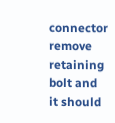connector remove retaining bolt and it should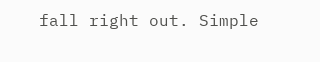fall right out. Simple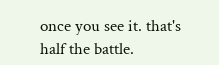once you see it. that's half the battle.